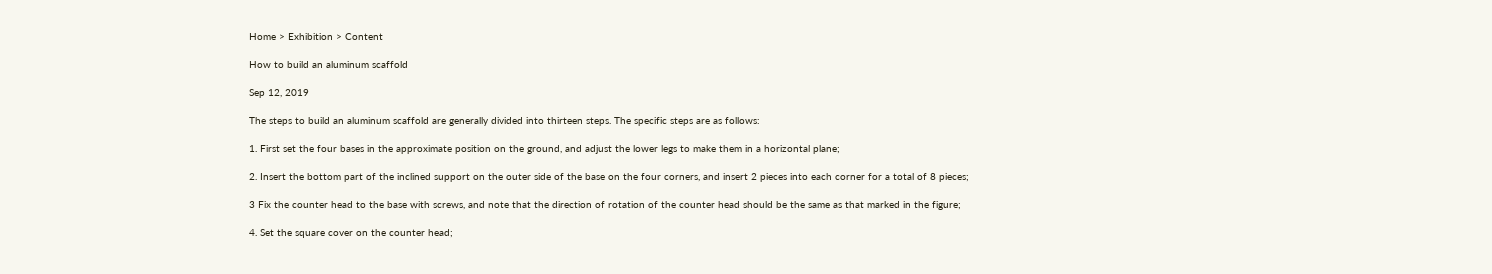Home > Exhibition > Content

How to build an aluminum scaffold

Sep 12, 2019

The steps to build an aluminum scaffold are generally divided into thirteen steps. The specific steps are as follows:

1. First set the four bases in the approximate position on the ground, and adjust the lower legs to make them in a horizontal plane;

2. Insert the bottom part of the inclined support on the outer side of the base on the four corners, and insert 2 pieces into each corner for a total of 8 pieces;

3 Fix the counter head to the base with screws, and note that the direction of rotation of the counter head should be the same as that marked in the figure;

4. Set the square cover on the counter head;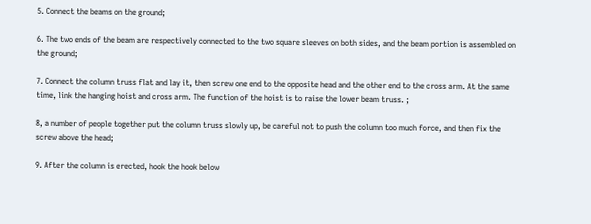5. Connect the beams on the ground;

6. The two ends of the beam are respectively connected to the two square sleeves on both sides, and the beam portion is assembled on the ground;

7. Connect the column truss flat and lay it, then screw one end to the opposite head and the other end to the cross arm. At the same time, link the hanging hoist and cross arm. The function of the hoist is to raise the lower beam truss. ;

8, a number of people together put the column truss slowly up, be careful not to push the column too much force, and then fix the screw above the head;

9. After the column is erected, hook the hook below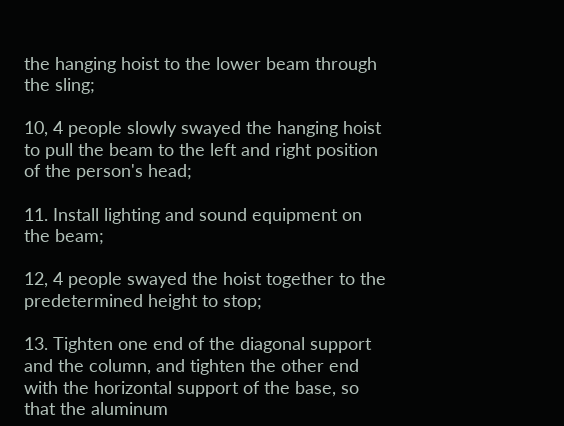the hanging hoist to the lower beam through the sling;

10, 4 people slowly swayed the hanging hoist to pull the beam to the left and right position of the person's head;

11. Install lighting and sound equipment on the beam;

12, 4 people swayed the hoist together to the predetermined height to stop;

13. Tighten one end of the diagonal support and the column, and tighten the other end with the horizontal support of the base, so that the aluminum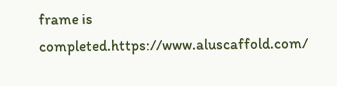frame is completed.https://www.aluscaffold.com/